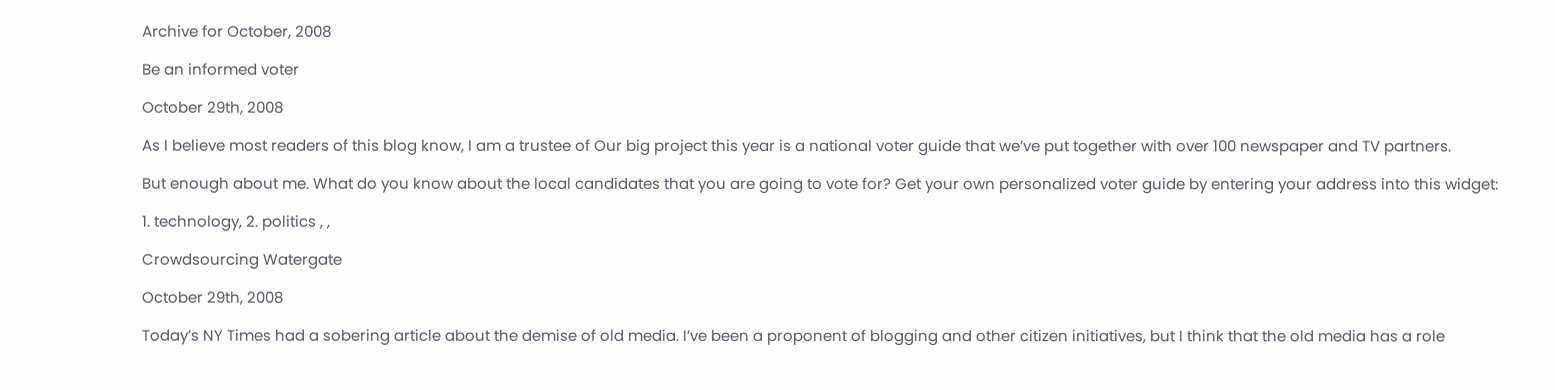Archive for October, 2008

Be an informed voter

October 29th, 2008

As I believe most readers of this blog know, I am a trustee of Our big project this year is a national voter guide that we’ve put together with over 100 newspaper and TV partners.

But enough about me. What do you know about the local candidates that you are going to vote for? Get your own personalized voter guide by entering your address into this widget:

1. technology, 2. politics , ,

Crowdsourcing Watergate

October 29th, 2008

Today’s NY Times had a sobering article about the demise of old media. I’ve been a proponent of blogging and other citizen initiatives, but I think that the old media has a role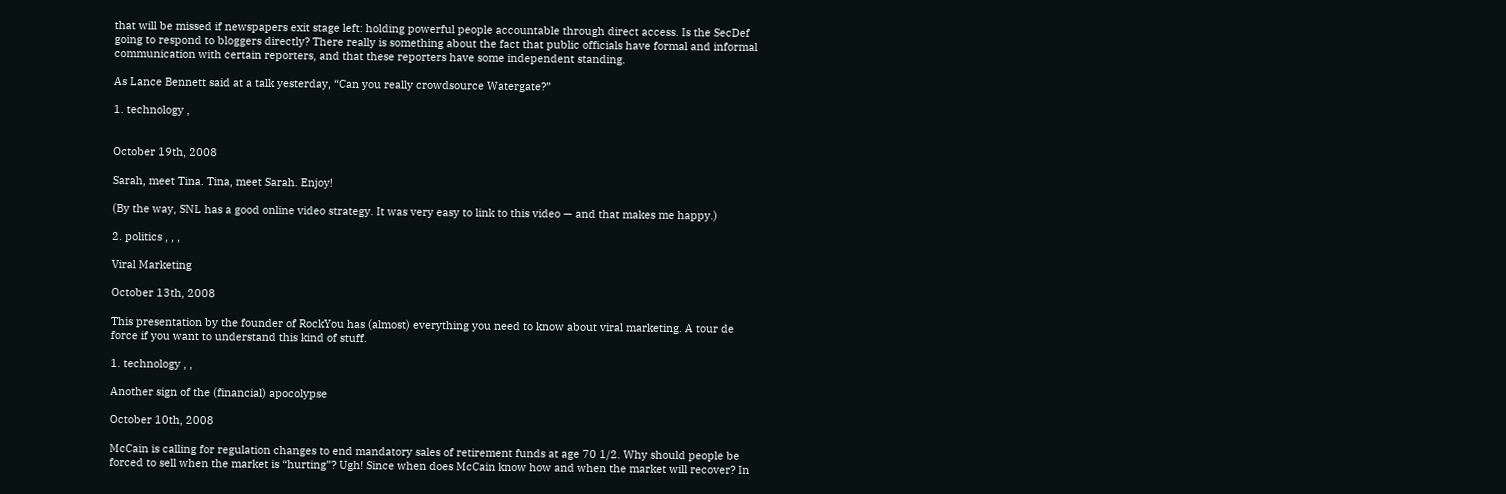that will be missed if newspapers exit stage left: holding powerful people accountable through direct access. Is the SecDef going to respond to bloggers directly? There really is something about the fact that public officials have formal and informal communication with certain reporters, and that these reporters have some independent standing.

As Lance Bennett said at a talk yesterday, “Can you really crowdsource Watergate?”

1. technology ,


October 19th, 2008

Sarah, meet Tina. Tina, meet Sarah. Enjoy!

(By the way, SNL has a good online video strategy. It was very easy to link to this video — and that makes me happy.)

2. politics , , ,

Viral Marketing

October 13th, 2008

This presentation by the founder of RockYou has (almost) everything you need to know about viral marketing. A tour de force if you want to understand this kind of stuff.

1. technology , ,

Another sign of the (financial) apocolypse

October 10th, 2008

McCain is calling for regulation changes to end mandatory sales of retirement funds at age 70 1/2. Why should people be forced to sell when the market is “hurting”? Ugh! Since when does McCain know how and when the market will recover? In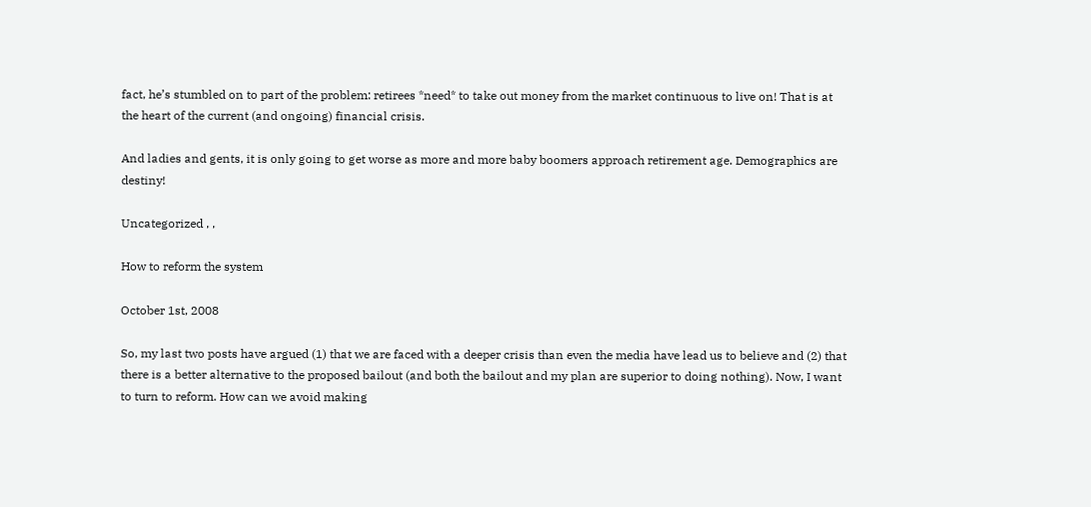fact, he’s stumbled on to part of the problem: retirees *need* to take out money from the market continuous to live on! That is at the heart of the current (and ongoing) financial crisis.

And ladies and gents, it is only going to get worse as more and more baby boomers approach retirement age. Demographics are destiny!

Uncategorized , ,

How to reform the system

October 1st, 2008

So, my last two posts have argued (1) that we are faced with a deeper crisis than even the media have lead us to believe and (2) that there is a better alternative to the proposed bailout (and both the bailout and my plan are superior to doing nothing). Now, I want to turn to reform. How can we avoid making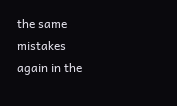the same mistakes again in the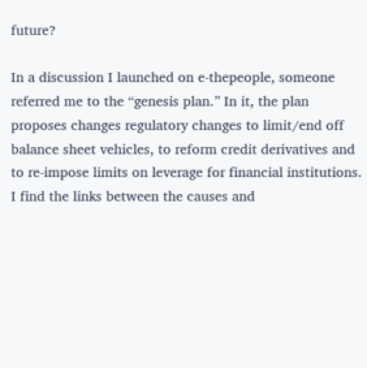future?

In a discussion I launched on e-thepeople, someone referred me to the “genesis plan.” In it, the plan proposes changes regulatory changes to limit/end off balance sheet vehicles, to reform credit derivatives and to re-impose limits on leverage for financial institutions. I find the links between the causes and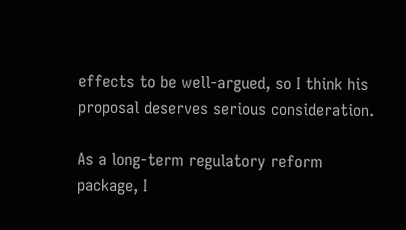effects to be well-argued, so I think his proposal deserves serious consideration.

As a long-term regulatory reform package, I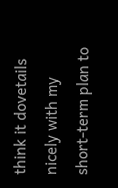think it dovetails nicely with my short-term plan to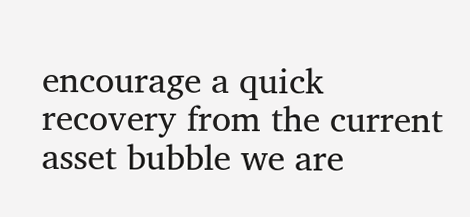encourage a quick recovery from the current asset bubble we are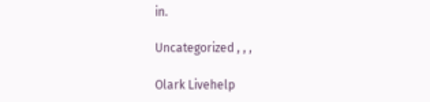in.

Uncategorized , , ,

Olark Livehelp